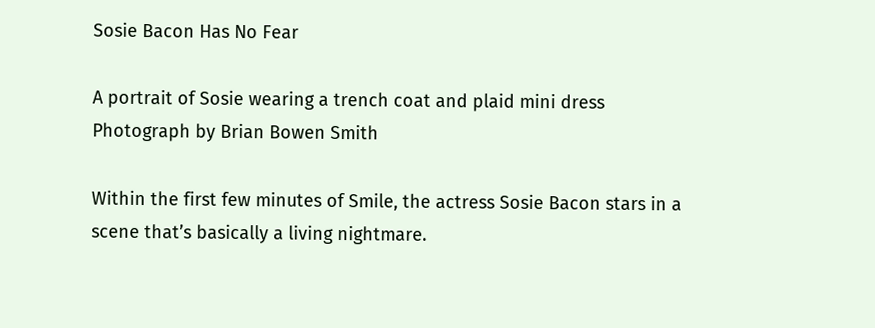Sosie Bacon Has No Fear

A portrait of Sosie wearing a trench coat and plaid mini dress
Photograph by Brian Bowen Smith

Within the first few minutes of Smile, the actress Sosie Bacon stars in a scene that’s basically a living nightmare.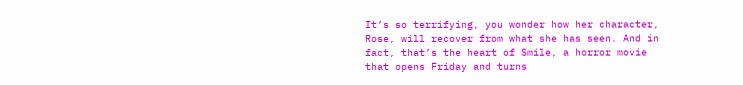It’s so terrifying, you wonder how her character, Rose, will recover from what she has seen. And in fact, that’s the heart of Smile, a horror movie that opens Friday and turns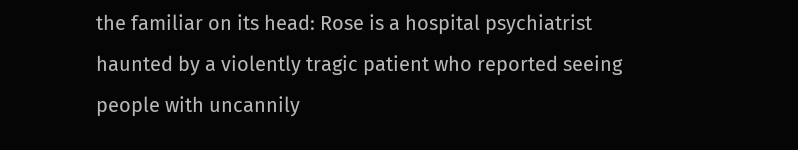the familiar on its head: Rose is a hospital psychiatrist haunted by a violently tragic patient who reported seeing people with uncannily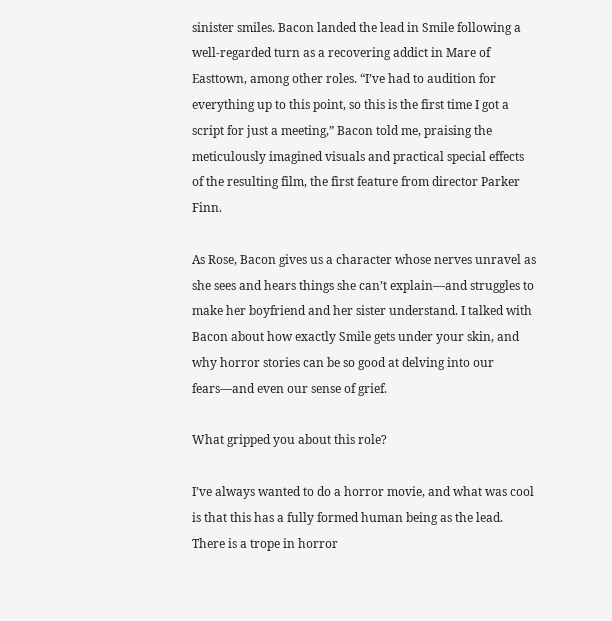sinister smiles. Bacon landed the lead in Smile following a well-regarded turn as a recovering addict in Mare of Easttown, among other roles. “I’ve had to audition for everything up to this point, so this is the first time I got a script for just a meeting,” Bacon told me, praising the meticulously imagined visuals and practical special effects of the resulting film, the first feature from director Parker Finn.

As Rose, Bacon gives us a character whose nerves unravel as she sees and hears things she can’t explain—and struggles to make her boyfriend and her sister understand. I talked with Bacon about how exactly Smile gets under your skin, and why horror stories can be so good at delving into our fears—and even our sense of grief.

What gripped you about this role?

I’ve always wanted to do a horror movie, and what was cool is that this has a fully formed human being as the lead. There is a trope in horror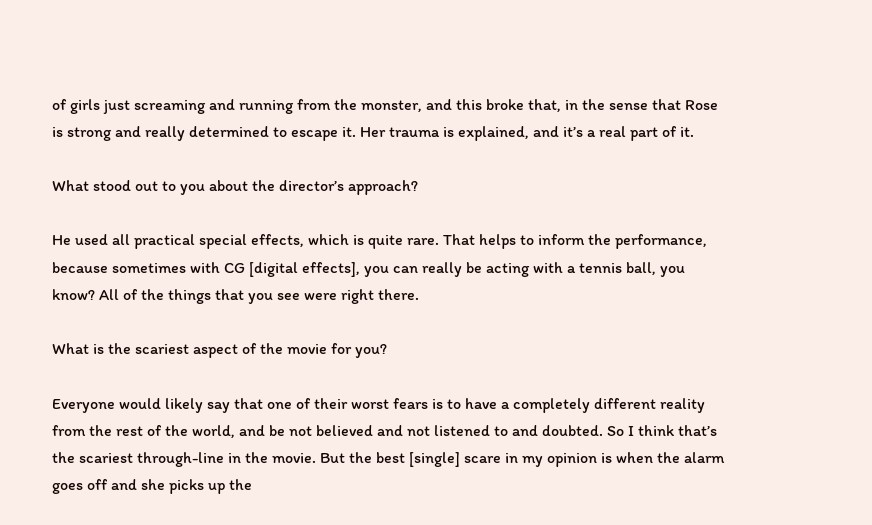of girls just screaming and running from the monster, and this broke that, in the sense that Rose is strong and really determined to escape it. Her trauma is explained, and it’s a real part of it.

What stood out to you about the director’s approach?

He used all practical special effects, which is quite rare. That helps to inform the performance, because sometimes with CG [digital effects], you can really be acting with a tennis ball, you know? All of the things that you see were right there.

What is the scariest aspect of the movie for you?

Everyone would likely say that one of their worst fears is to have a completely different reality from the rest of the world, and be not believed and not listened to and doubted. So I think that’s the scariest through-line in the movie. But the best [single] scare in my opinion is when the alarm goes off and she picks up the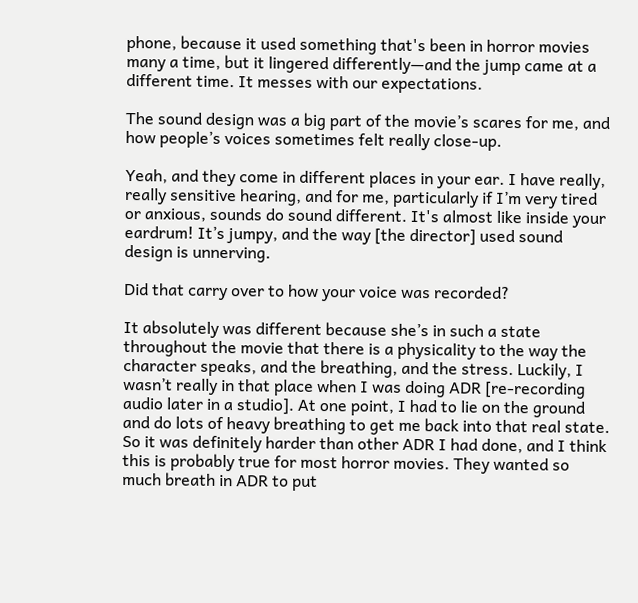phone, because it used something that's been in horror movies many a time, but it lingered differently—and the jump came at a different time. It messes with our expectations.

The sound design was a big part of the movie’s scares for me, and how people’s voices sometimes felt really close-up.

Yeah, and they come in different places in your ear. I have really, really sensitive hearing, and for me, particularly if I’m very tired or anxious, sounds do sound different. It's almost like inside your eardrum! It’s jumpy, and the way [the director] used sound design is unnerving.

Did that carry over to how your voice was recorded?

It absolutely was different because she’s in such a state throughout the movie that there is a physicality to the way the character speaks, and the breathing, and the stress. Luckily, I wasn’t really in that place when I was doing ADR [re-recording audio later in a studio]. At one point, I had to lie on the ground and do lots of heavy breathing to get me back into that real state. So it was definitely harder than other ADR I had done, and I think this is probably true for most horror movies. They wanted so much breath in ADR to put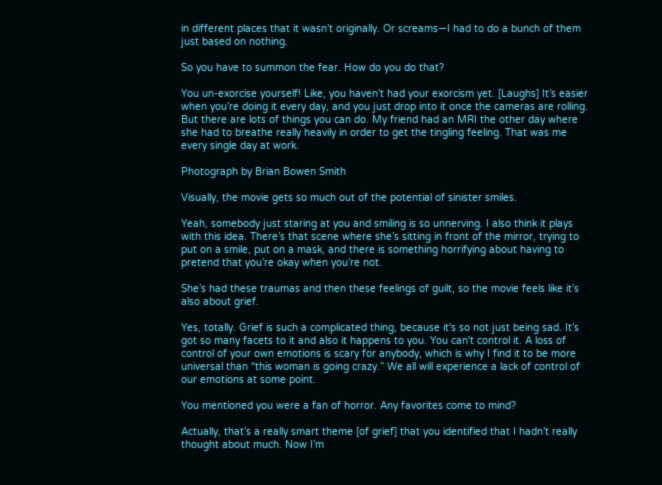in different places that it wasn’t originally. Or screams—I had to do a bunch of them just based on nothing.

So you have to summon the fear. How do you do that?

You un-exorcise yourself! Like, you haven’t had your exorcism yet. [Laughs] It’s easier when you’re doing it every day, and you just drop into it once the cameras are rolling. But there are lots of things you can do. My friend had an MRI the other day where she had to breathe really heavily in order to get the tingling feeling. That was me every single day at work.

Photograph by Brian Bowen Smith

Visually, the movie gets so much out of the potential of sinister smiles.

Yeah, somebody just staring at you and smiling is so unnerving. I also think it plays with this idea. There’s that scene where she’s sitting in front of the mirror, trying to put on a smile, put on a mask, and there is something horrifying about having to pretend that you’re okay when you’re not.

She’s had these traumas and then these feelings of guilt, so the movie feels like it’s also about grief.

Yes, totally. Grief is such a complicated thing, because it's so not just being sad. It’s got so many facets to it and also it happens to you. You can't control it. A loss of control of your own emotions is scary for anybody, which is why I find it to be more universal than “this woman is going crazy.” We all will experience a lack of control of our emotions at some point.

You mentioned you were a fan of horror. Any favorites come to mind?

Actually, that’s a really smart theme [of grief] that you identified that I hadn’t really thought about much. Now I’m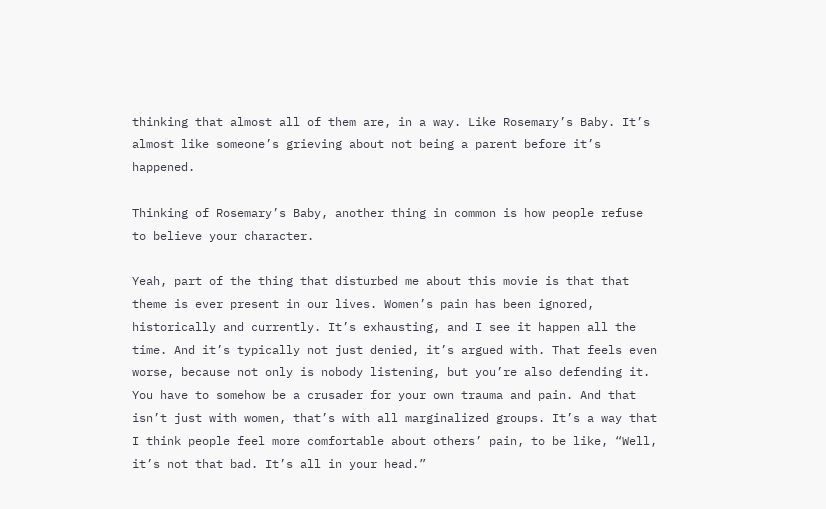thinking that almost all of them are, in a way. Like Rosemary’s Baby. It’s almost like someone’s grieving about not being a parent before it’s happened.

Thinking of Rosemary’s Baby, another thing in common is how people refuse to believe your character.

Yeah, part of the thing that disturbed me about this movie is that that theme is ever present in our lives. Women’s pain has been ignored, historically and currently. It’s exhausting, and I see it happen all the time. And it’s typically not just denied, it’s argued with. That feels even worse, because not only is nobody listening, but you’re also defending it. You have to somehow be a crusader for your own trauma and pain. And that isn’t just with women, that’s with all marginalized groups. It’s a way that I think people feel more comfortable about others’ pain, to be like, “Well, it’s not that bad. It’s all in your head.”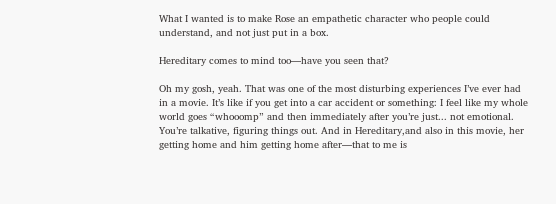What I wanted is to make Rose an empathetic character who people could understand, and not just put in a box.

Hereditary comes to mind too—have you seen that?

Oh my gosh, yeah. That was one of the most disturbing experiences I’ve ever had in a movie. It’s like if you get into a car accident or something: I feel like my whole world goes “whooomp” and then immediately after you’re just... not emotional. You’re talkative, figuring things out. And in Hereditary,and also in this movie, her getting home and him getting home after—that to me is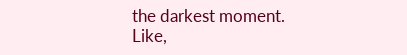the darkest moment. Like,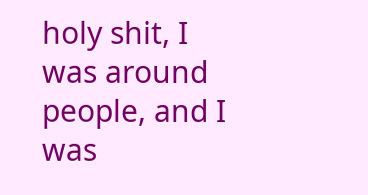holy shit, I was around people, and I was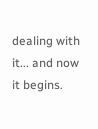dealing with it... and now it begins.